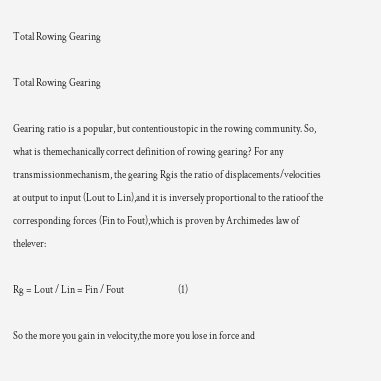Total Rowing Gearing

Total Rowing Gearing

Gearing ratio is a popular, but contentioustopic in the rowing community. So, what is themechanically correct definition of rowing gearing? For any transmissionmechanism, the gearing Rgis the ratio of displacements/velocities at output to input (Lout to Lin),and it is inversely proportional to the ratioof the corresponding forces (Fin to Fout),which is proven by Archimedes law of thelever:

Rg = Lout / Lin = Fin / Fout                           (1)

So the more you gain in velocity,the more you lose in force and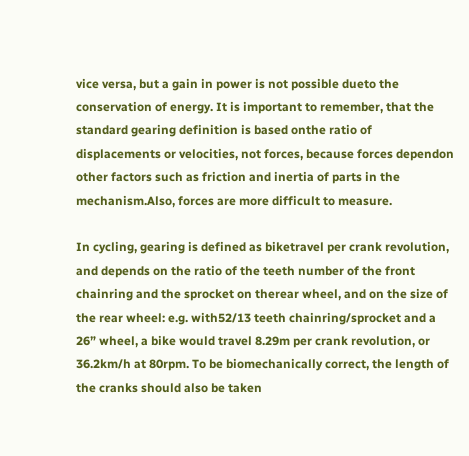vice versa, but a gain in power is not possible dueto the conservation of energy. It is important to remember, that the standard gearing definition is based onthe ratio of displacements or velocities, not forces, because forces dependon other factors such as friction and inertia of parts in the mechanism.Also, forces are more difficult to measure.

In cycling, gearing is defined as biketravel per crank revolution, and depends on the ratio of the teeth number of the front chainring and the sprocket on therear wheel, and on the size of the rear wheel: e.g. with52/13 teeth chainring/sprocket and a 26” wheel, a bike would travel 8.29m per crank revolution, or 36.2km/h at 80rpm. To be biomechanically correct, the length of the cranks should also be taken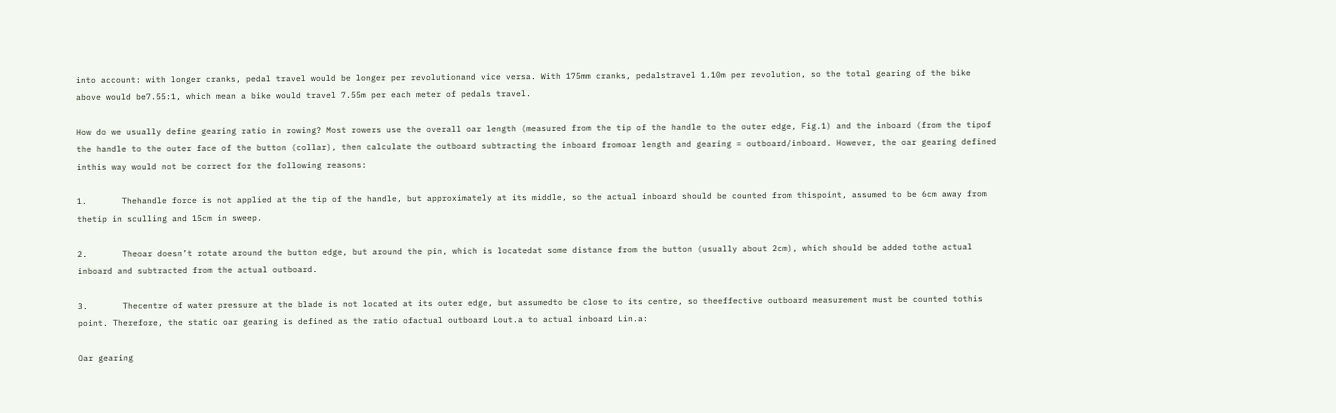into account: with longer cranks, pedal travel would be longer per revolutionand vice versa. With 175mm cranks, pedalstravel 1.10m per revolution, so the total gearing of the bike above would be7.55:1, which mean a bike would travel 7.55m per each meter of pedals travel.

How do we usually define gearing ratio in rowing? Most rowers use the overall oar length (measured from the tip of the handle to the outer edge, Fig.1) and the inboard (from the tipof the handle to the outer face of the button (collar), then calculate the outboard subtracting the inboard fromoar length and gearing = outboard/inboard. However, the oar gearing defined inthis way would not be correct for the following reasons:

1.       Thehandle force is not applied at the tip of the handle, but approximately at its middle, so the actual inboard should be counted from thispoint, assumed to be 6cm away from thetip in sculling and 15cm in sweep.

2.       Theoar doesn’t rotate around the button edge, but around the pin, which is locatedat some distance from the button (usually about 2cm), which should be added tothe actual inboard and subtracted from the actual outboard.

3.       Thecentre of water pressure at the blade is not located at its outer edge, but assumedto be close to its centre, so theeffective outboard measurement must be counted tothis point. Therefore, the static oar gearing is defined as the ratio ofactual outboard Lout.a to actual inboard Lin.a:

Oar gearing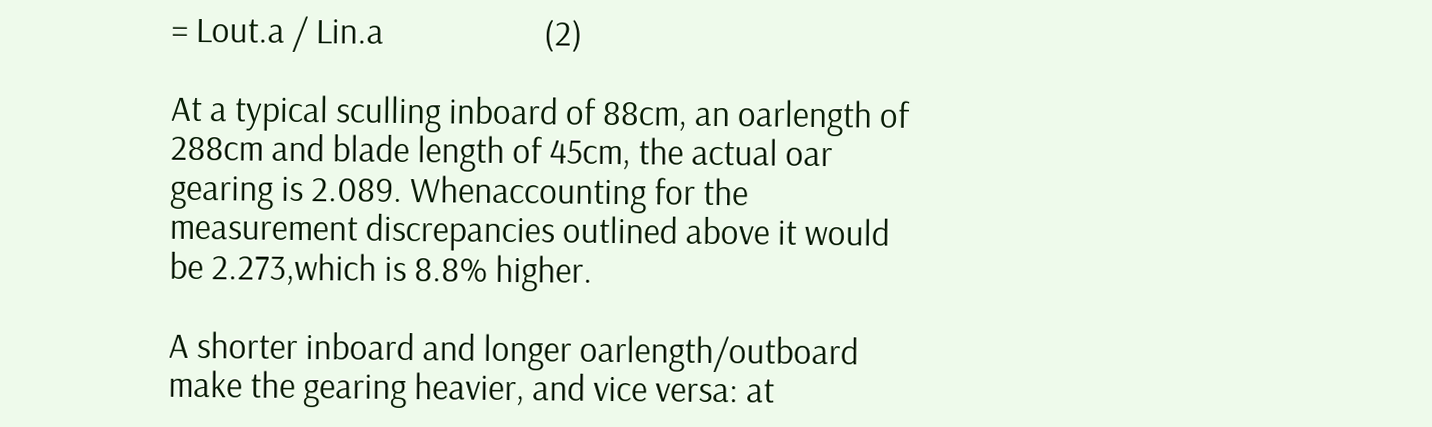= Lout.a / Lin.a                    (2)

At a typical sculling inboard of 88cm, an oarlength of 288cm and blade length of 45cm, the actual oar gearing is 2.089. Whenaccounting for the measurement discrepancies outlined above it would be 2.273,which is 8.8% higher.

A shorter inboard and longer oarlength/outboard make the gearing heavier, and vice versa: at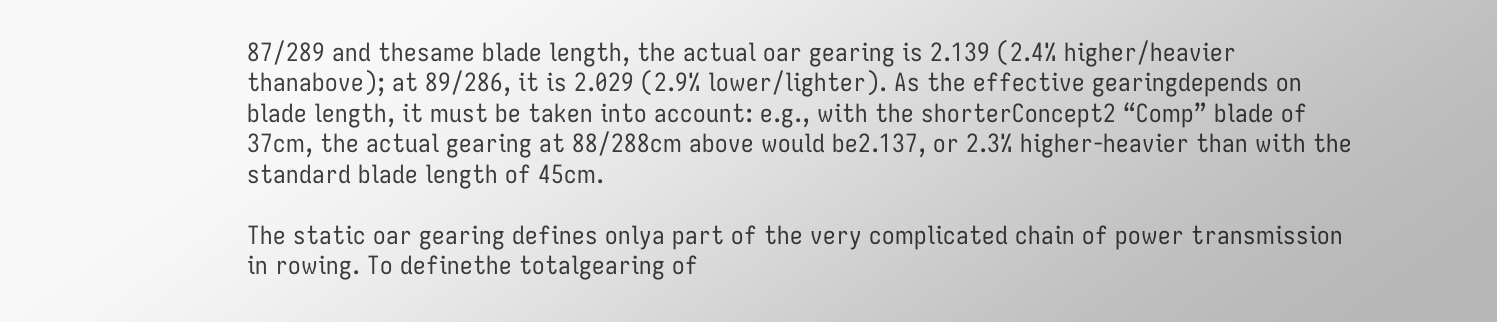87/289 and thesame blade length, the actual oar gearing is 2.139 (2.4% higher/heavier thanabove); at 89/286, it is 2.029 (2.9% lower/lighter). As the effective gearingdepends on blade length, it must be taken into account: e.g., with the shorterConcept2 “Comp” blade of 37cm, the actual gearing at 88/288cm above would be2.137, or 2.3% higher-heavier than with the standard blade length of 45cm.

The static oar gearing defines onlya part of the very complicated chain of power transmission in rowing. To definethe totalgearing of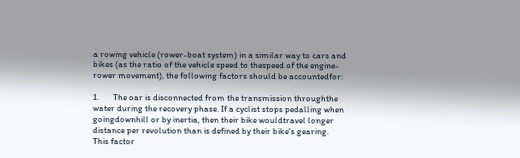a rowing vehicle (rower-boat system) in a similar way to cars and bikes (as the ratio of the vehicle speed to thespeed of the engine-rower movement), the following factors should be accountedfor:

1.       The oar is disconnected from the transmission throughthe water during the recovery phase. If a cyclist stops pedalling when goingdownhill or by inertia, then their bike wouldtravel longer distance per revolution than is defined by their bike's gearing. This factor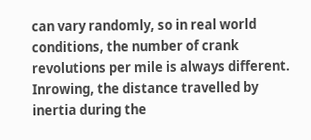can vary randomly, so in real world conditions, the number of crank revolutions per mile is always different. Inrowing, the distance travelled by inertia during the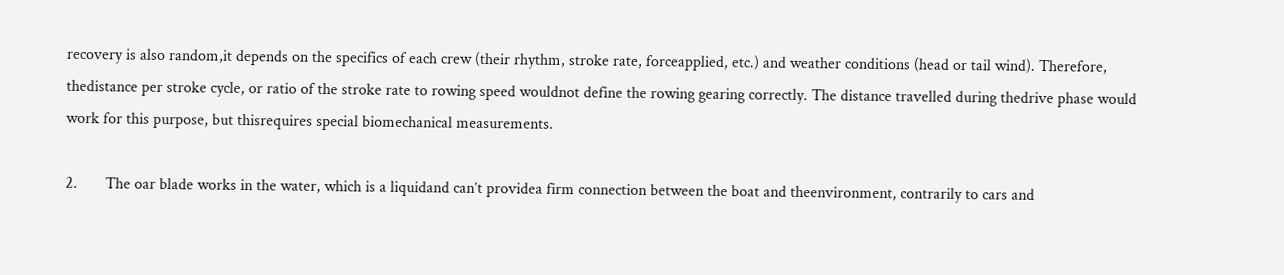recovery is also random,it depends on the specifics of each crew (their rhythm, stroke rate, forceapplied, etc.) and weather conditions (head or tail wind). Therefore, thedistance per stroke cycle, or ratio of the stroke rate to rowing speed wouldnot define the rowing gearing correctly. The distance travelled during thedrive phase would work for this purpose, but thisrequires special biomechanical measurements.

2.       The oar blade works in the water, which is a liquidand can’t providea firm connection between the boat and theenvironment, contrarily to cars and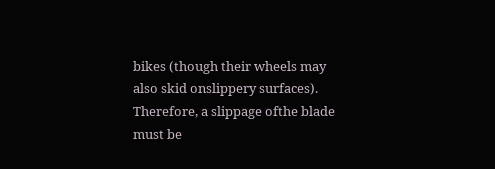bikes (though their wheels may also skid onslippery surfaces). Therefore, a slippage ofthe blade must be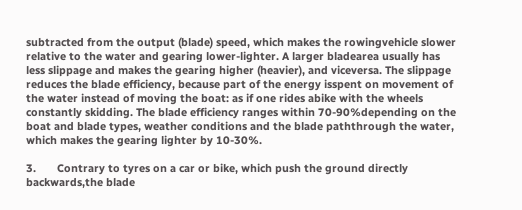subtracted from the output (blade) speed, which makes the rowingvehicle slower relative to the water and gearing lower-lighter. A larger bladearea usually has less slippage and makes the gearing higher (heavier), and viceversa. The slippage reduces the blade efficiency, because part of the energy isspent on movement of the water instead of moving the boat: as if one rides abike with the wheels constantly skidding. The blade efficiency ranges within 70-90%depending on the boat and blade types, weather conditions and the blade paththrough the water, which makes the gearing lighter by 10-30%.

3.       Contrary to tyres on a car or bike, which push the ground directly backwards,the blade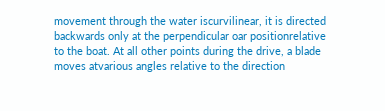movement through the water iscurvilinear, it is directed backwards only at the perpendicular oar positionrelative to the boat. At all other points during the drive, a blade moves atvarious angles relative to the direction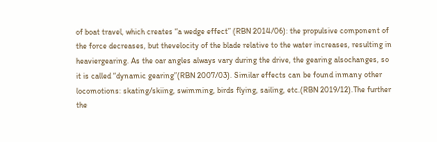of boat travel, which creates “a wedge effect” (RBN 2014/06): the propulsive component of the force decreases, but thevelocity of the blade relative to the water increases, resulting in heaviergearing. As the oar angles always vary during the drive, the gearing alsochanges, so it is called “dynamic gearing”(RBN 2007/03). Similar effects can be found inmany other locomotions: skating/skiing, swimming, birds flying, sailing, etc.(RBN 2019/12).The further the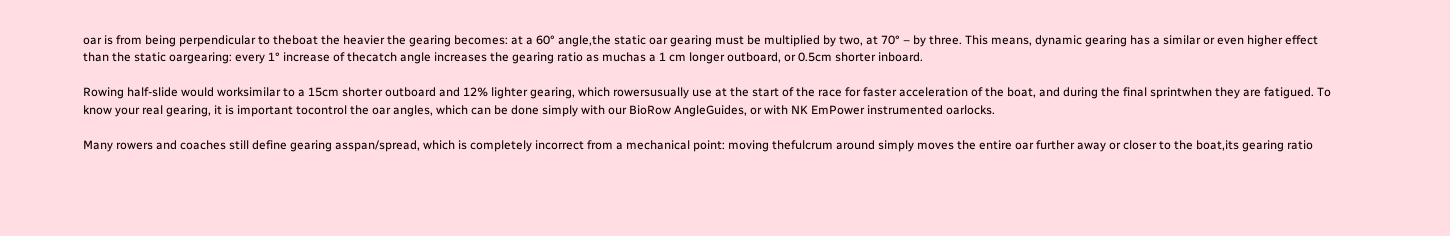oar is from being perpendicular to theboat the heavier the gearing becomes: at a 60° angle,the static oar gearing must be multiplied by two, at 70° – by three. This means, dynamic gearing has a similar or even higher effect than the static oargearing: every 1° increase of thecatch angle increases the gearing ratio as muchas a 1 cm longer outboard, or 0.5cm shorter inboard.

Rowing half-slide would worksimilar to a 15cm shorter outboard and 12% lighter gearing, which rowersusually use at the start of the race for faster acceleration of the boat, and during the final sprintwhen they are fatigued. To know your real gearing, it is important tocontrol the oar angles, which can be done simply with our BioRow AngleGuides, or with NK EmPower instrumented oarlocks.

Many rowers and coaches still define gearing asspan/spread, which is completely incorrect from a mechanical point: moving thefulcrum around simply moves the entire oar further away or closer to the boat,its gearing ratio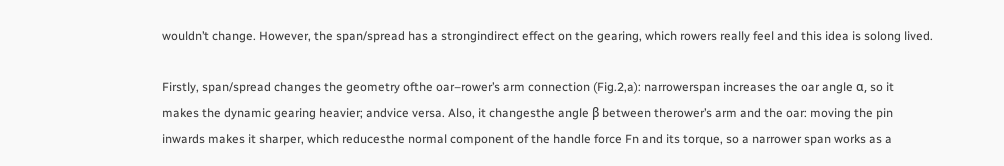wouldn’t change. However, the span/spread has a strongindirect effect on the gearing, which rowers really feel and this idea is solong lived.

Firstly, span/spread changes the geometry ofthe oar–rower’s arm connection (Fig.2,a): narrowerspan increases the oar angle α, so it makes the dynamic gearing heavier; andvice versa. Also, it changesthe angle β between therower’s arm and the oar: moving the pin inwards makes it sharper, which reducesthe normal component of the handle force Fn and its torque, so a narrower span works as a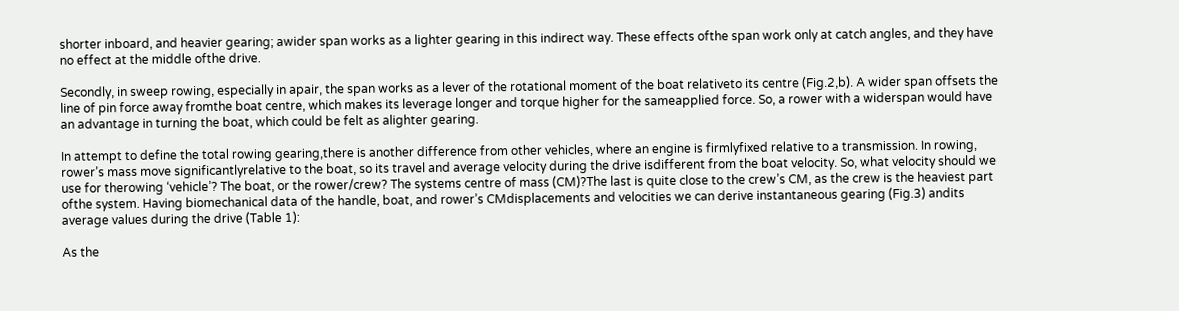shorter inboard, and heavier gearing; awider span works as a lighter gearing in this indirect way. These effects ofthe span work only at catch angles, and they have no effect at the middle ofthe drive.

Secondly, in sweep rowing, especially in apair, the span works as a lever of the rotational moment of the boat relativeto its centre (Fig.2,b). A wider span offsets the line of pin force away fromthe boat centre, which makes its leverage longer and torque higher for the sameapplied force. So, a rower with a widerspan would have an advantage in turning the boat, which could be felt as alighter gearing.

In attempt to define the total rowing gearing,there is another difference from other vehicles, where an engine is firmlyfixed relative to a transmission. In rowing, rower’s mass move significantlyrelative to the boat, so its travel and average velocity during the drive isdifferent from the boat velocity. So, what velocity should we use for therowing ‘vehicle’? The boat, or the rower/crew? The systems centre of mass (CM)?The last is quite close to the crew’s CM, as the crew is the heaviest part ofthe system. Having biomechanical data of the handle, boat, and rower’s CMdisplacements and velocities we can derive instantaneous gearing (Fig.3) andits average values during the drive (Table 1):

As the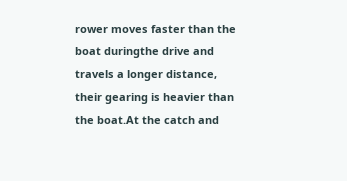rower moves faster than the boat duringthe drive and travels a longer distance, their gearing is heavier than the boat.At the catch and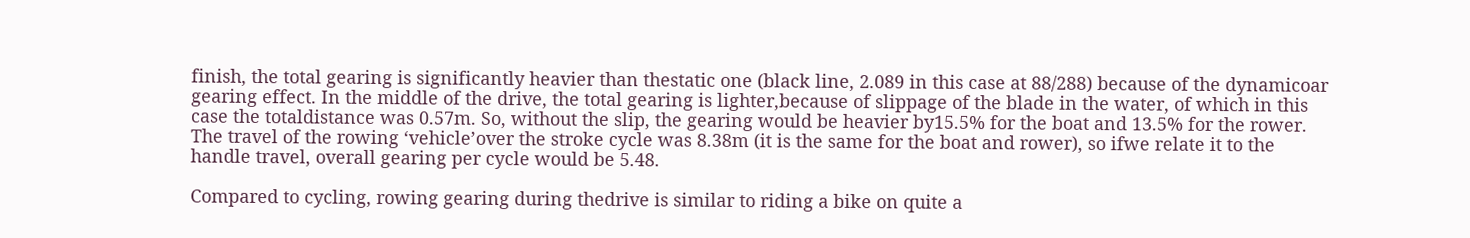finish, the total gearing is significantly heavier than thestatic one (black line, 2.089 in this case at 88/288) because of the dynamicoar gearing effect. In the middle of the drive, the total gearing is lighter,because of slippage of the blade in the water, of which in this case the totaldistance was 0.57m. So, without the slip, the gearing would be heavier by15.5% for the boat and 13.5% for the rower. The travel of the rowing ‘vehicle’over the stroke cycle was 8.38m (it is the same for the boat and rower), so ifwe relate it to the handle travel, overall gearing per cycle would be 5.48.

Compared to cycling, rowing gearing during thedrive is similar to riding a bike on quite a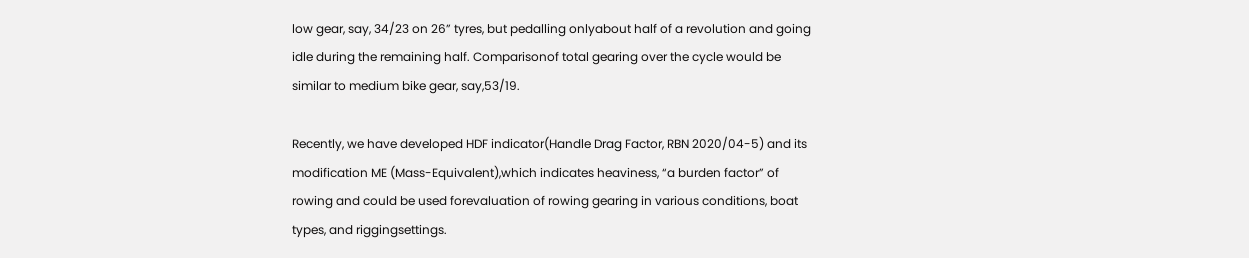low gear, say, 34/23 on 26” tyres, but pedalling onlyabout half of a revolution and going idle during the remaining half. Comparisonof total gearing over the cycle would be similar to medium bike gear, say,53/19.

Recently, we have developed HDF indicator(Handle Drag Factor, RBN 2020/04-5) and its modification ME (Mass-Equivalent),which indicates heaviness, “a burden factor” of rowing and could be used forevaluation of rowing gearing in various conditions, boat types, and riggingsettings.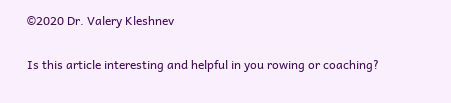©2020 Dr. Valery Kleshnev

Is this article interesting and helpful in you rowing or coaching?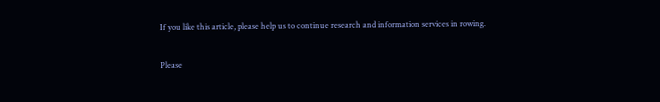If you like this article, please help us to continue research and information services in rowing.

Please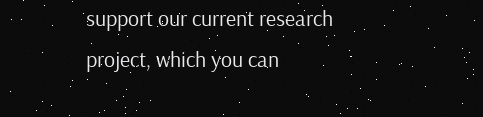support our current research project, which you can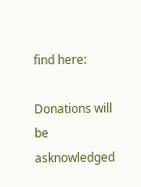find here:

Donations will be asknowledged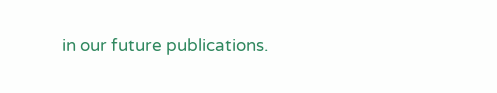in our future publications.